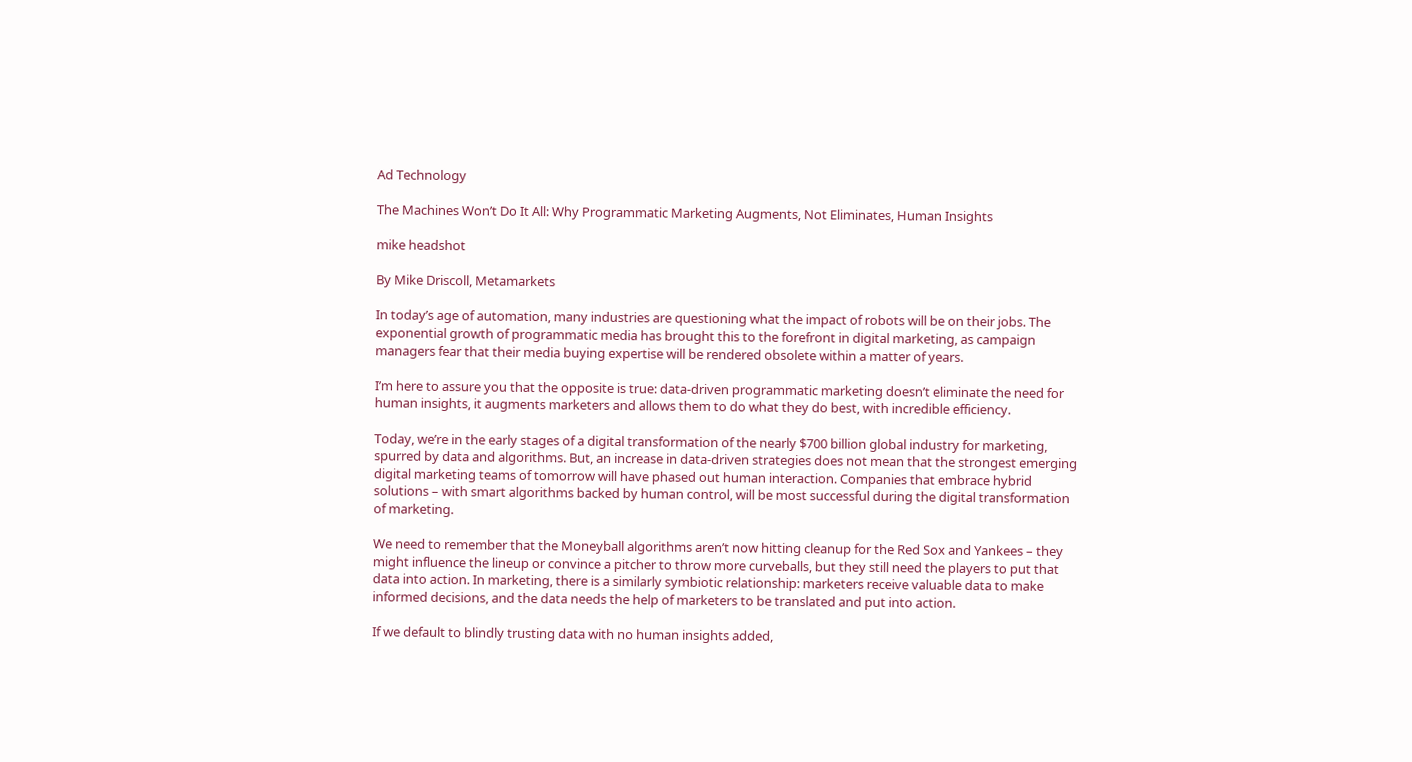Ad Technology

The Machines Won’t Do It All: Why Programmatic Marketing Augments, Not Eliminates, Human Insights

mike headshot

By Mike Driscoll, Metamarkets

In today’s age of automation, many industries are questioning what the impact of robots will be on their jobs. The exponential growth of programmatic media has brought this to the forefront in digital marketing, as campaign managers fear that their media buying expertise will be rendered obsolete within a matter of years.

I’m here to assure you that the opposite is true: data-driven programmatic marketing doesn’t eliminate the need for human insights, it augments marketers and allows them to do what they do best, with incredible efficiency.

Today, we’re in the early stages of a digital transformation of the nearly $700 billion global industry for marketing, spurred by data and algorithms. But, an increase in data-driven strategies does not mean that the strongest emerging digital marketing teams of tomorrow will have phased out human interaction. Companies that embrace hybrid solutions – with smart algorithms backed by human control, will be most successful during the digital transformation of marketing.

We need to remember that the Moneyball algorithms aren’t now hitting cleanup for the Red Sox and Yankees – they might influence the lineup or convince a pitcher to throw more curveballs, but they still need the players to put that data into action. In marketing, there is a similarly symbiotic relationship: marketers receive valuable data to make informed decisions, and the data needs the help of marketers to be translated and put into action.

If we default to blindly trusting data with no human insights added,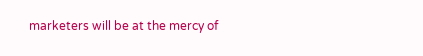marketers will be at the mercy of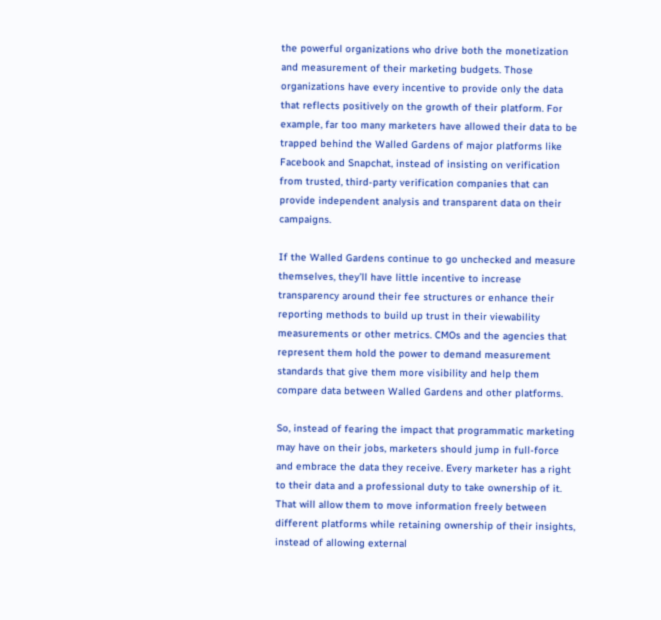the powerful organizations who drive both the monetization and measurement of their marketing budgets. Those organizations have every incentive to provide only the data that reflects positively on the growth of their platform. For example, far too many marketers have allowed their data to be trapped behind the Walled Gardens of major platforms like Facebook and Snapchat, instead of insisting on verification from trusted, third-party verification companies that can provide independent analysis and transparent data on their campaigns.

If the Walled Gardens continue to go unchecked and measure themselves, they’ll have little incentive to increase transparency around their fee structures or enhance their reporting methods to build up trust in their viewability measurements or other metrics. CMOs and the agencies that represent them hold the power to demand measurement standards that give them more visibility and help them compare data between Walled Gardens and other platforms.

So, instead of fearing the impact that programmatic marketing may have on their jobs, marketers should jump in full-force and embrace the data they receive. Every marketer has a right to their data and a professional duty to take ownership of it. That will allow them to move information freely between different platforms while retaining ownership of their insights, instead of allowing external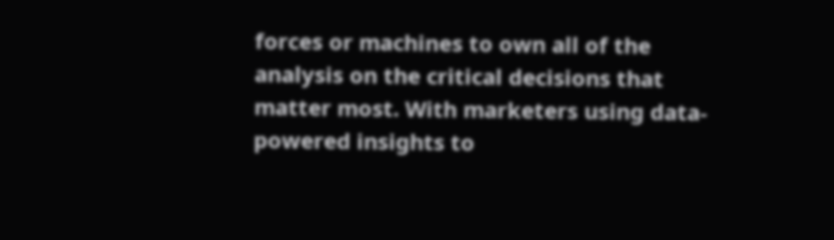forces or machines to own all of the analysis on the critical decisions that matter most. With marketers using data-powered insights to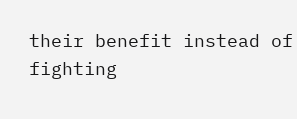their benefit instead of fighting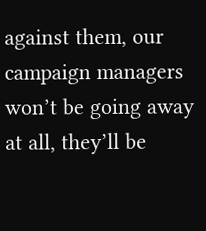against them, our campaign managers won’t be going away at all, they’ll be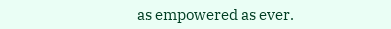as empowered as ever.